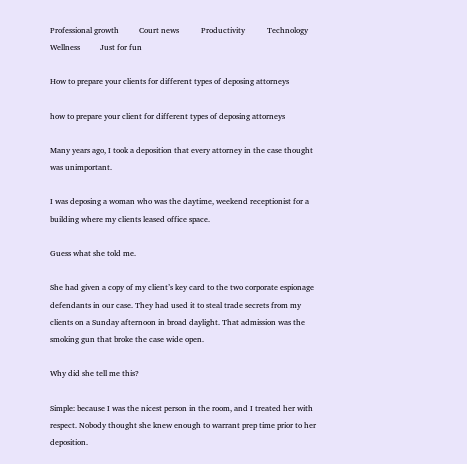Professional growth          Court news           Productivity           Technology          Wellness          Just for fun

How to prepare your clients for different types of deposing attorneys

how to prepare your client for different types of deposing attorneys

Many years ago, I took a deposition that every attorney in the case thought was unimportant.

I was deposing a woman who was the daytime, weekend receptionist for a building where my clients leased office space.

Guess what she told me.

She had given a copy of my client’s key card to the two corporate espionage defendants in our case. They had used it to steal trade secrets from my clients on a Sunday afternoon in broad daylight. That admission was the smoking gun that broke the case wide open.

Why did she tell me this?

Simple: because I was the nicest person in the room, and I treated her with respect. Nobody thought she knew enough to warrant prep time prior to her deposition.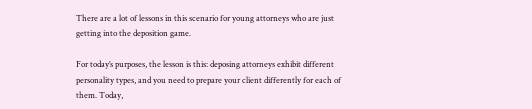There are a lot of lessons in this scenario for young attorneys who are just getting into the deposition game.

For today’s purposes, the lesson is this: deposing attorneys exhibit different personality types, and you need to prepare your client differently for each of them. Today,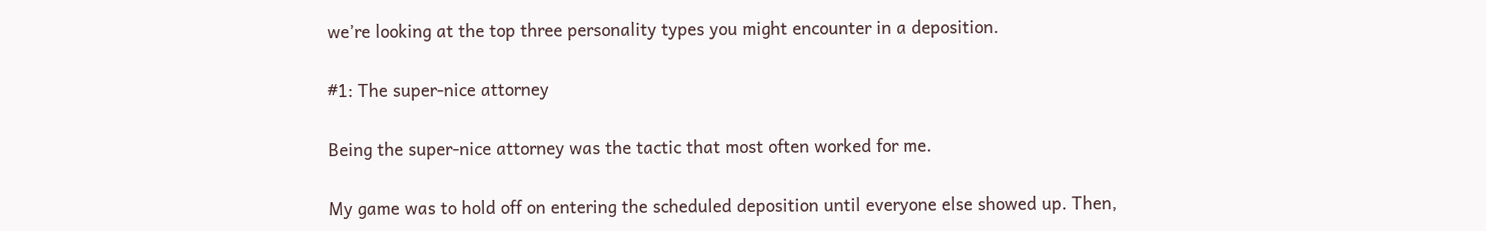we’re looking at the top three personality types you might encounter in a deposition.

#1: The super-nice attorney

Being the super-nice attorney was the tactic that most often worked for me.

My game was to hold off on entering the scheduled deposition until everyone else showed up. Then,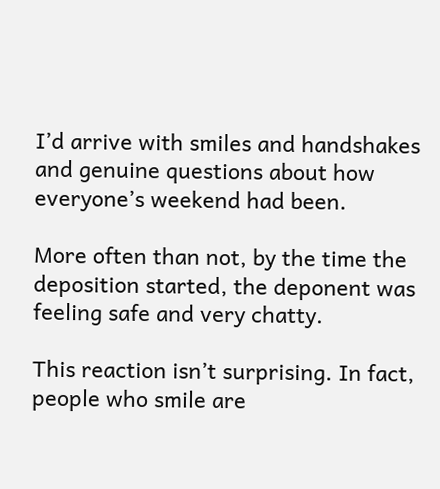I’d arrive with smiles and handshakes and genuine questions about how everyone’s weekend had been.

More often than not, by the time the deposition started, the deponent was feeling safe and very chatty.

This reaction isn’t surprising. In fact, people who smile are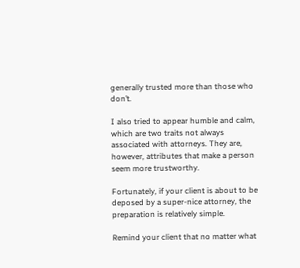generally trusted more than those who don’t.

I also tried to appear humble and calm, which are two traits not always associated with attorneys. They are, however, attributes that make a person seem more trustworthy.

Fortunately, if your client is about to be deposed by a super-nice attorney, the preparation is relatively simple.

Remind your client that no matter what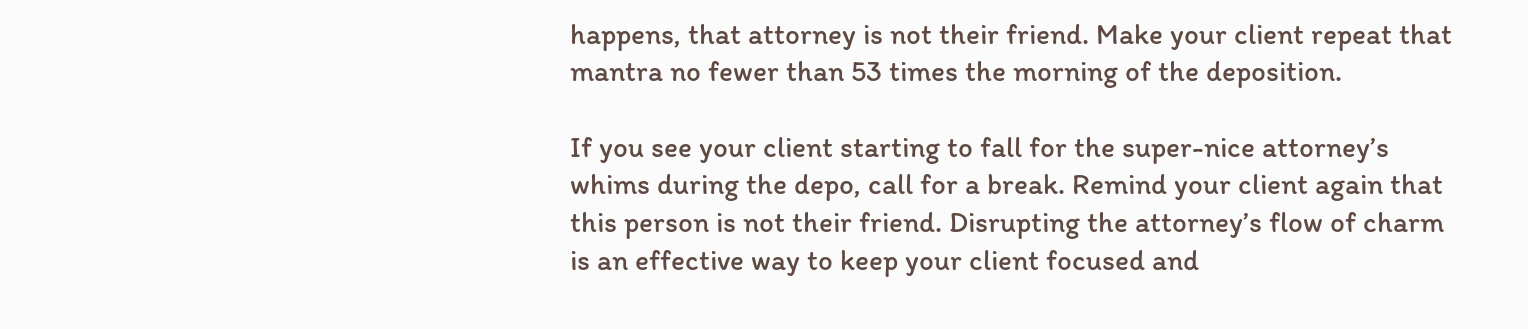happens, that attorney is not their friend. Make your client repeat that mantra no fewer than 53 times the morning of the deposition.

If you see your client starting to fall for the super-nice attorney’s whims during the depo, call for a break. Remind your client again that this person is not their friend. Disrupting the attorney’s flow of charm is an effective way to keep your client focused and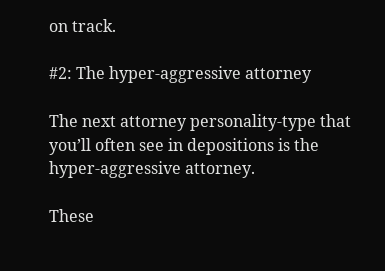on track.

#2: The hyper-aggressive attorney

The next attorney personality-type that you’ll often see in depositions is the hyper-aggressive attorney.

These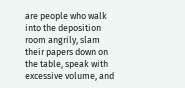are people who walk into the deposition room angrily, slam their papers down on the table, speak with excessive volume, and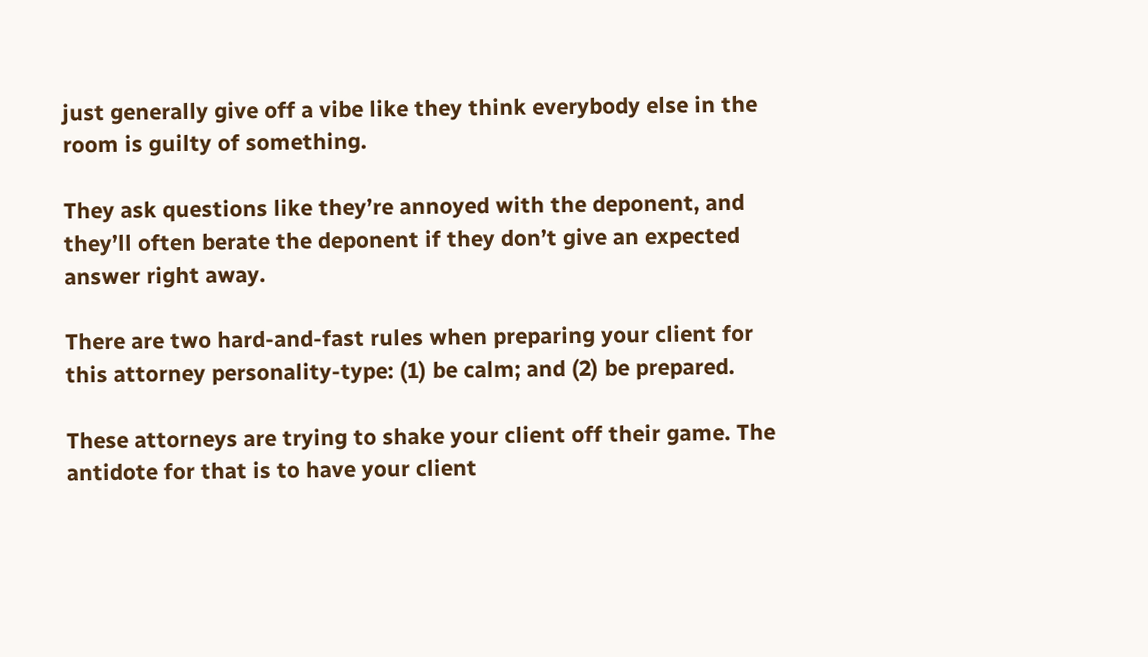just generally give off a vibe like they think everybody else in the room is guilty of something.

They ask questions like they’re annoyed with the deponent, and they’ll often berate the deponent if they don’t give an expected answer right away.

There are two hard-and-fast rules when preparing your client for this attorney personality-type: (1) be calm; and (2) be prepared.

These attorneys are trying to shake your client off their game. The antidote for that is to have your client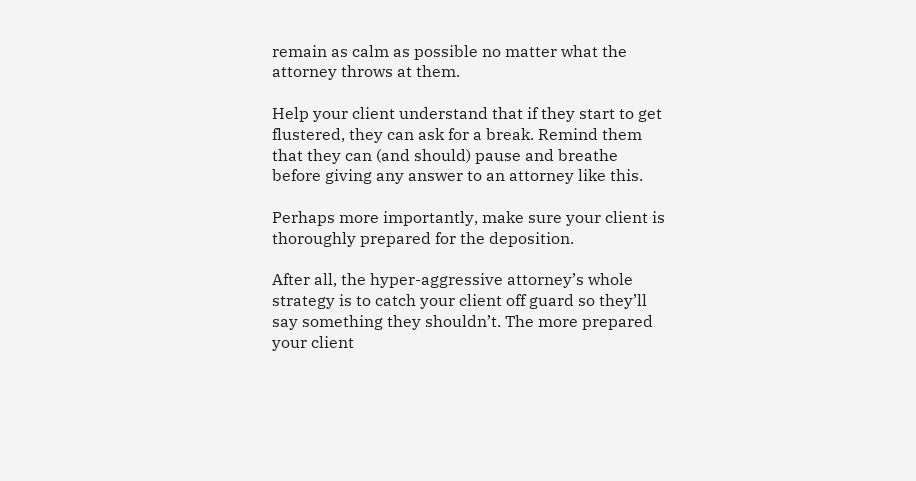remain as calm as possible no matter what the attorney throws at them.

Help your client understand that if they start to get flustered, they can ask for a break. Remind them that they can (and should) pause and breathe before giving any answer to an attorney like this.

Perhaps more importantly, make sure your client is thoroughly prepared for the deposition.

After all, the hyper-aggressive attorney’s whole strategy is to catch your client off guard so they’ll say something they shouldn’t. The more prepared your client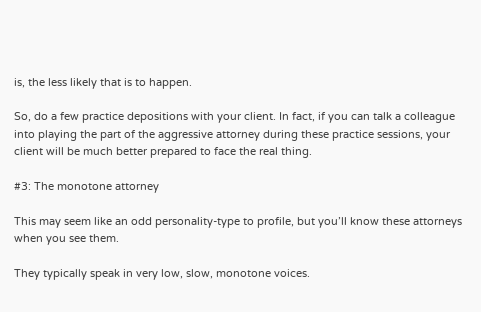is, the less likely that is to happen.

So, do a few practice depositions with your client. In fact, if you can talk a colleague into playing the part of the aggressive attorney during these practice sessions, your client will be much better prepared to face the real thing.

#3: The monotone attorney

This may seem like an odd personality-type to profile, but you’ll know these attorneys when you see them.

They typically speak in very low, slow, monotone voices.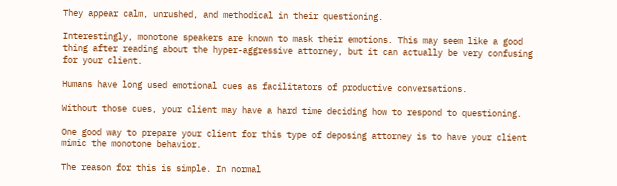They appear calm, unrushed, and methodical in their questioning.

Interestingly, monotone speakers are known to mask their emotions. This may seem like a good thing after reading about the hyper-aggressive attorney, but it can actually be very confusing for your client.

Humans have long used emotional cues as facilitators of productive conversations.

Without those cues, your client may have a hard time deciding how to respond to questioning.

One good way to prepare your client for this type of deposing attorney is to have your client mimic the monotone behavior.

The reason for this is simple. In normal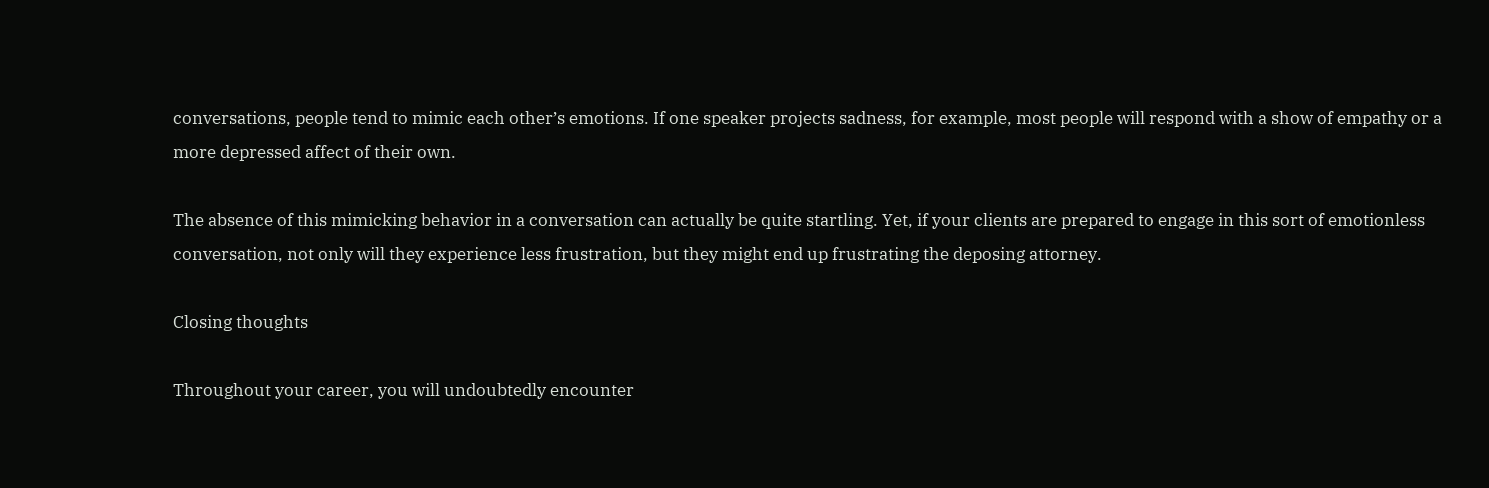conversations, people tend to mimic each other’s emotions. If one speaker projects sadness, for example, most people will respond with a show of empathy or a more depressed affect of their own.

The absence of this mimicking behavior in a conversation can actually be quite startling. Yet, if your clients are prepared to engage in this sort of emotionless conversation, not only will they experience less frustration, but they might end up frustrating the deposing attorney.

Closing thoughts

Throughout your career, you will undoubtedly encounter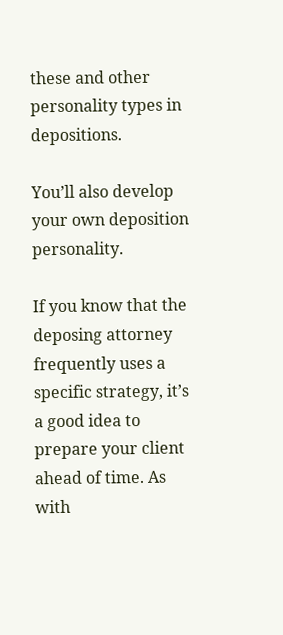these and other personality types in depositions.

You’ll also develop your own deposition personality.

If you know that the deposing attorney frequently uses a specific strategy, it’s a good idea to prepare your client ahead of time. As with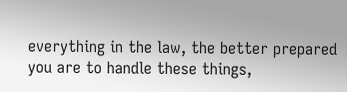everything in the law, the better prepared you are to handle these things,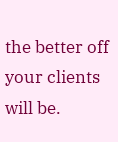the better off your clients will be.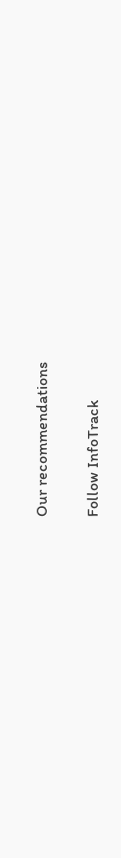Our recommendations

Follow InfoTrack